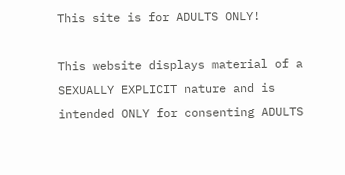This site is for ADULTS ONLY!

This website displays material of a SEXUALLY EXPLICIT nature and is intended ONLY for consenting ADULTS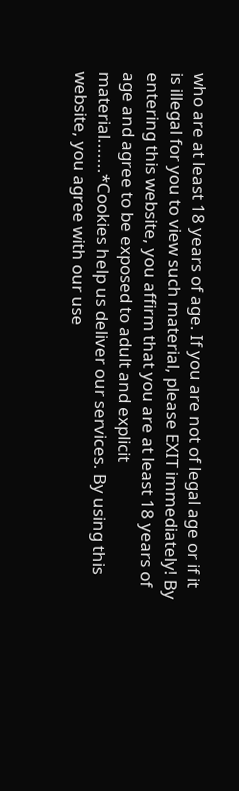who are at least 18 years of age. If you are not of legal age or if it is illegal for you to view such material, please EXIT immediately! By entering this website, you affirm that you are at least 18 years of age and agree to be exposed to adult and explicit material.......*Cookies help us deliver our services. By using this website, you agree with our use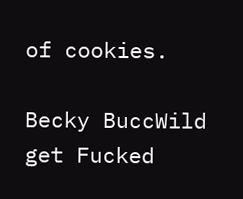of cookies.

Becky BuccWild get Fucked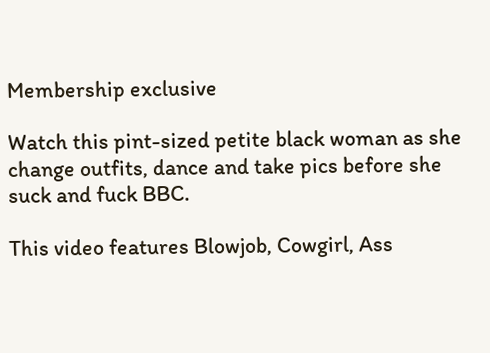Membership exclusive

Watch this pint-sized petite black woman as she change outfits, dance and take pics before she suck and fuck BBC.

This video features Blowjob, Cowgirl, Ass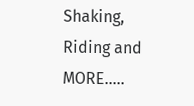Shaking, Riding and MORE…..